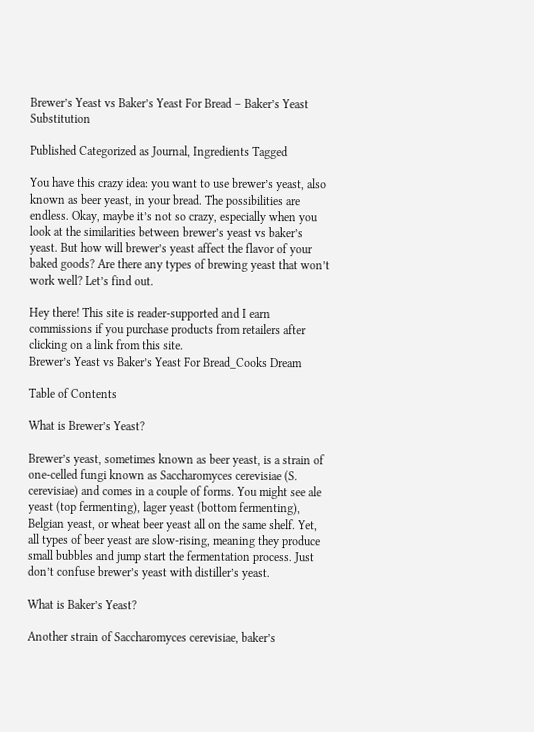Brewer’s Yeast vs Baker’s Yeast For Bread – Baker’s Yeast Substitution

Published Categorized as Journal, Ingredients Tagged

You have this crazy idea: you want to use brewer’s yeast, also known as beer yeast, in your bread. The possibilities are endless. Okay, maybe it’s not so crazy, especially when you look at the similarities between brewer’s yeast vs baker’s yeast. But how will brewer’s yeast affect the flavor of your baked goods? Are there any types of brewing yeast that won’t work well? Let’s find out.

Hey there! This site is reader-supported and I earn commissions if you purchase products from retailers after clicking on a link from this site.
Brewer’s Yeast vs Baker’s Yeast For Bread_Cooks Dream

Table of Contents

What is Brewer’s Yeast?

Brewer’s yeast, sometimes known as beer yeast, is a strain of one-celled fungi known as Saccharomyces cerevisiae (S. cerevisiae) and comes in a couple of forms. You might see ale yeast (top fermenting), lager yeast (bottom fermenting), Belgian yeast, or wheat beer yeast all on the same shelf. Yet, all types of beer yeast are slow-rising, meaning they produce small bubbles and jump start the fermentation process. Just don’t confuse brewer’s yeast with distiller’s yeast.

What is Baker’s Yeast?

Another strain of Saccharomyces cerevisiae, baker’s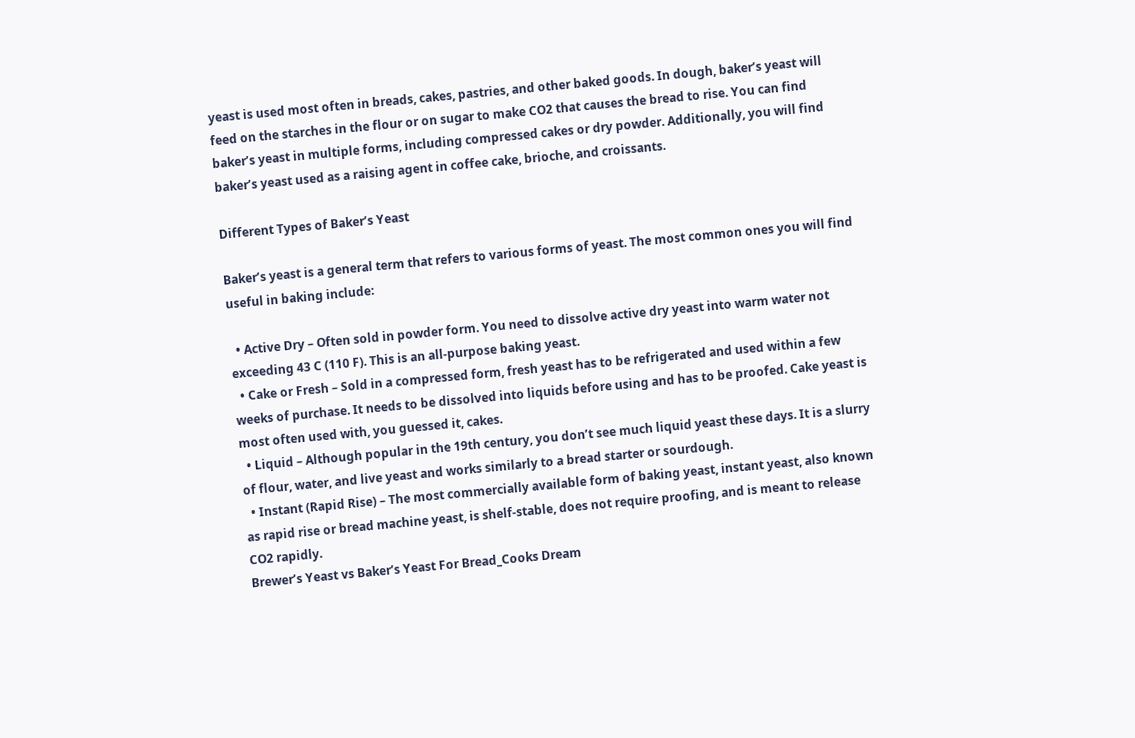yeast is used most often in breads, cakes, pastries, and other baked goods. In dough, baker’s yeast will feed on the starches in the flour or on sugar to make CO2 that causes the bread to rise. You can find baker’s yeast in multiple forms, including compressed cakes or dry powder. Additionally, you will find baker’s yeast used as a raising agent in coffee cake, brioche, and croissants.

Different Types of Baker’s Yeast

Baker’s yeast is a general term that refers to various forms of yeast. The most common ones you will find useful in baking include:

  • Active Dry – Often sold in powder form. You need to dissolve active dry yeast into warm water not exceeding 43 C (110 F). This is an all-purpose baking yeast.
  • Cake or Fresh – Sold in a compressed form, fresh yeast has to be refrigerated and used within a few weeks of purchase. It needs to be dissolved into liquids before using and has to be proofed. Cake yeast is most often used with, you guessed it, cakes.
  • Liquid – Although popular in the 19th century, you don’t see much liquid yeast these days. It is a slurry of flour, water, and live yeast and works similarly to a bread starter or sourdough.
  • Instant (Rapid Rise) – The most commercially available form of baking yeast, instant yeast, also known as rapid rise or bread machine yeast, is shelf-stable, does not require proofing, and is meant to release CO2 rapidly.
Brewer’s Yeast vs Baker’s Yeast For Bread_Cooks Dream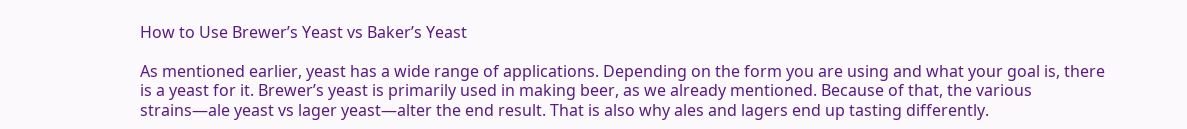How to Use Brewer’s Yeast vs Baker’s Yeast

As mentioned earlier, yeast has a wide range of applications. Depending on the form you are using and what your goal is, there is a yeast for it. Brewer’s yeast is primarily used in making beer, as we already mentioned. Because of that, the various strains—ale yeast vs lager yeast—alter the end result. That is also why ales and lagers end up tasting differently.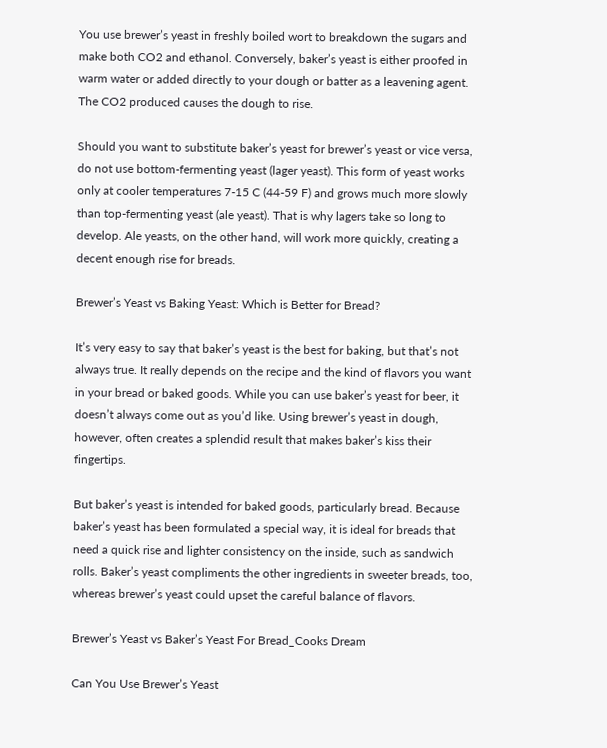You use brewer’s yeast in freshly boiled wort to breakdown the sugars and make both CO2 and ethanol. Conversely, baker’s yeast is either proofed in warm water or added directly to your dough or batter as a leavening agent. The CO2 produced causes the dough to rise.

Should you want to substitute baker’s yeast for brewer’s yeast or vice versa, do not use bottom-fermenting yeast (lager yeast). This form of yeast works only at cooler temperatures 7-15 C (44-59 F) and grows much more slowly than top-fermenting yeast (ale yeast). That is why lagers take so long to develop. Ale yeasts, on the other hand, will work more quickly, creating a decent enough rise for breads.

Brewer’s Yeast vs Baking Yeast: Which is Better for Bread?

It’s very easy to say that baker’s yeast is the best for baking, but that’s not always true. It really depends on the recipe and the kind of flavors you want in your bread or baked goods. While you can use baker’s yeast for beer, it doesn’t always come out as you’d like. Using brewer’s yeast in dough, however, often creates a splendid result that makes baker’s kiss their fingertips.

But baker’s yeast is intended for baked goods, particularly bread. Because baker’s yeast has been formulated a special way, it is ideal for breads that need a quick rise and lighter consistency on the inside, such as sandwich rolls. Baker’s yeast compliments the other ingredients in sweeter breads, too, whereas brewer’s yeast could upset the careful balance of flavors.

Brewer’s Yeast vs Baker’s Yeast For Bread_Cooks Dream

Can You Use Brewer’s Yeast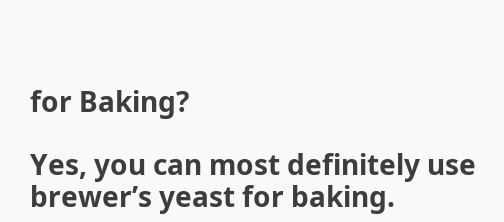for Baking?

Yes, you can most definitely use brewer’s yeast for baking.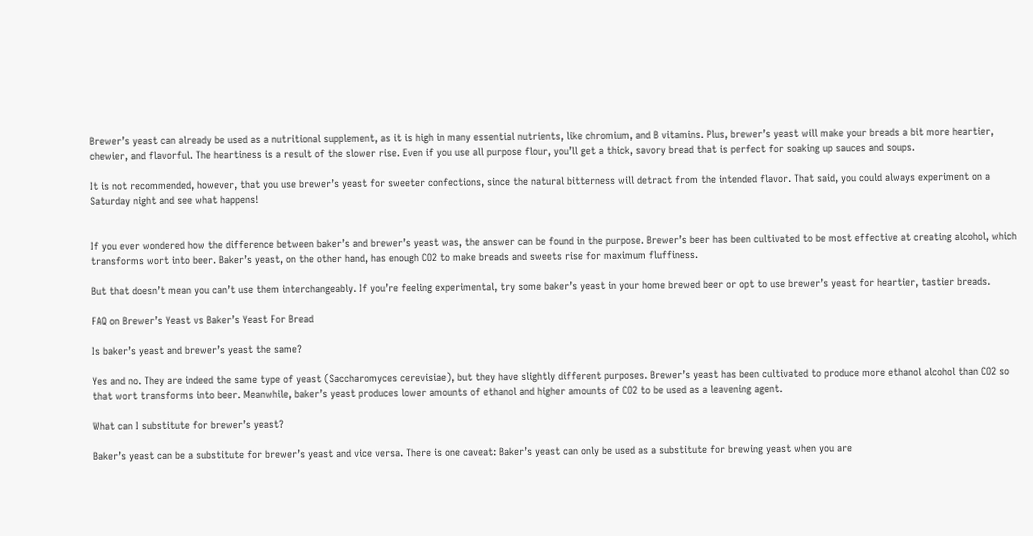Brewer’s yeast can already be used as a nutritional supplement, as it is high in many essential nutrients, like chromium, and B vitamins. Plus, brewer’s yeast will make your breads a bit more heartier, chewier, and flavorful. The heartiness is a result of the slower rise. Even if you use all purpose flour, you’ll get a thick, savory bread that is perfect for soaking up sauces and soups.

It is not recommended, however, that you use brewer’s yeast for sweeter confections, since the natural bitterness will detract from the intended flavor. That said, you could always experiment on a Saturday night and see what happens!


If you ever wondered how the difference between baker’s and brewer’s yeast was, the answer can be found in the purpose. Brewer’s beer has been cultivated to be most effective at creating alcohol, which transforms wort into beer. Baker’s yeast, on the other hand, has enough CO2 to make breads and sweets rise for maximum fluffiness.

But that doesn’t mean you can’t use them interchangeably. If you’re feeling experimental, try some baker’s yeast in your home brewed beer or opt to use brewer’s yeast for heartier, tastier breads.

FAQ on Brewer’s Yeast vs Baker’s Yeast For Bread

Is baker’s yeast and brewer’s yeast the same?

Yes and no. They are indeed the same type of yeast (Saccharomyces cerevisiae), but they have slightly different purposes. Brewer’s yeast has been cultivated to produce more ethanol alcohol than CO2 so that wort transforms into beer. Meanwhile, baker’s yeast produces lower amounts of ethanol and higher amounts of CO2 to be used as a leavening agent.

What can I substitute for brewer’s yeast?

Baker’s yeast can be a substitute for brewer’s yeast and vice versa. There is one caveat: Baker’s yeast can only be used as a substitute for brewing yeast when you are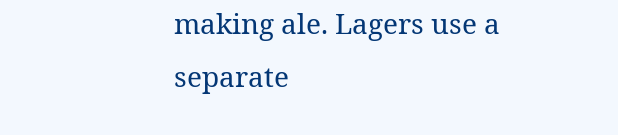making ale. Lagers use a separate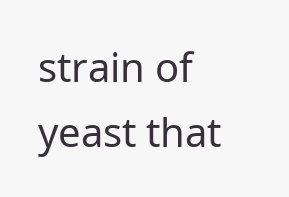strain of yeast that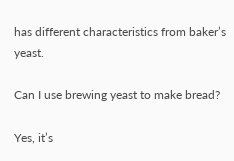has different characteristics from baker’s yeast.

Can I use brewing yeast to make bread?

Yes, it’s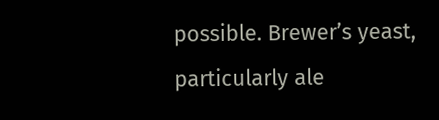possible. Brewer’s yeast, particularly ale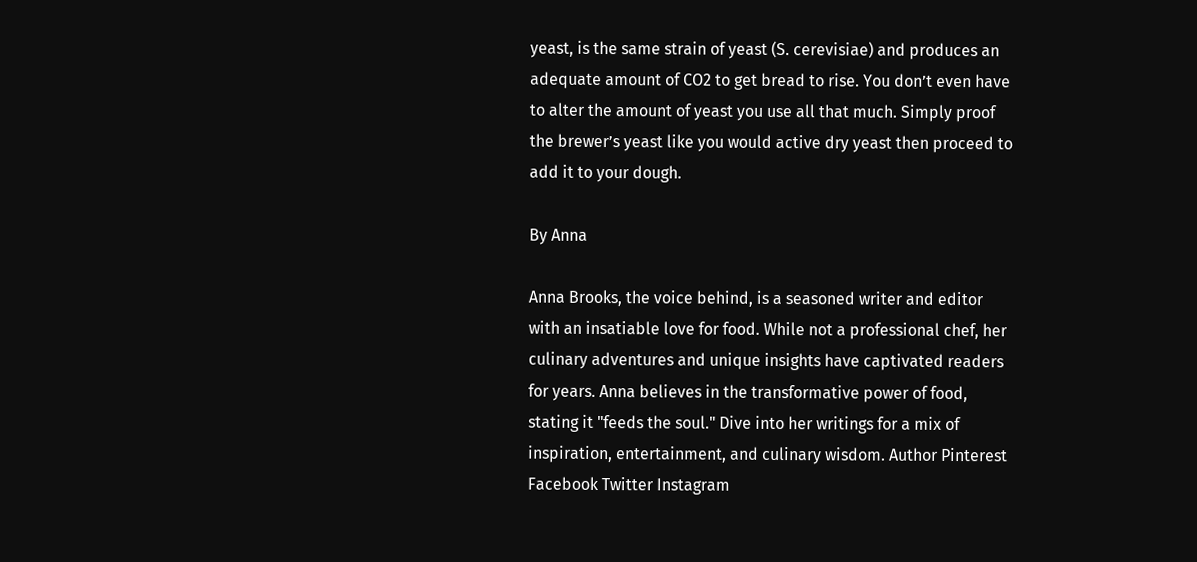yeast, is the same strain of yeast (S. cerevisiae) and produces an adequate amount of CO2 to get bread to rise. You don’t even have to alter the amount of yeast you use all that much. Simply proof the brewer’s yeast like you would active dry yeast then proceed to add it to your dough.

By Anna

Anna Brooks, the voice behind, is a seasoned writer and editor with an insatiable love for food. While not a professional chef, her culinary adventures and unique insights have captivated readers for years. Anna believes in the transformative power of food, stating it "feeds the soul." Dive into her writings for a mix of inspiration, entertainment, and culinary wisdom. Author Pinterest Facebook Twitter Instagram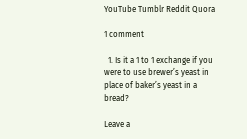YouTube Tumblr Reddit Quora

1 comment

  1. Is it a 1 to 1 exchange if you were to use brewer’s yeast in place of baker’s yeast in a bread?

Leave a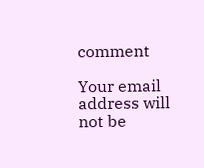comment

Your email address will not be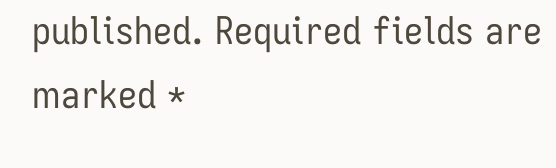published. Required fields are marked *